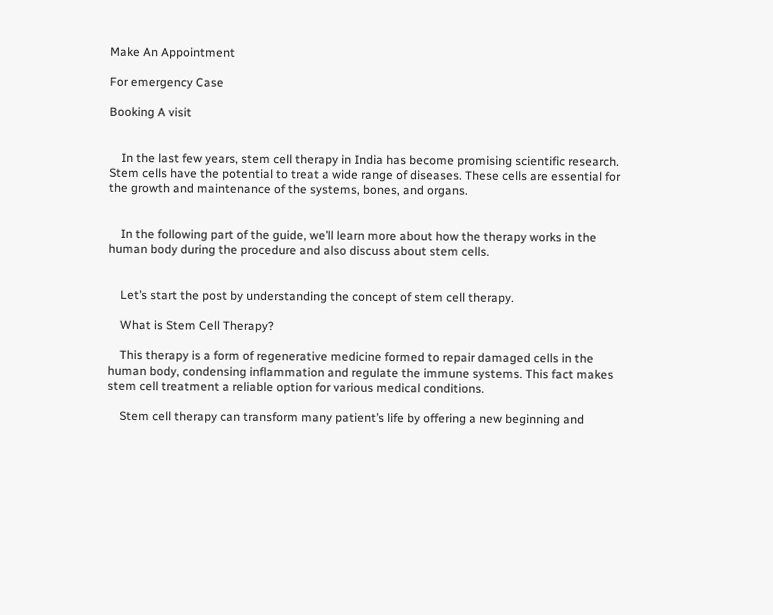Make An Appointment

For emergency Case

Booking A visit


    In the last few years, stem cell therapy in India has become promising scientific research. Stem cells have the potential to treat a wide range of diseases. These cells are essential for the growth and maintenance of the systems, bones, and organs.


    In the following part of the guide, we’ll learn more about how the therapy works in the human body during the procedure and also discuss about stem cells.


    Let’s start the post by understanding the concept of stem cell therapy.

    What is Stem Cell Therapy?

    This therapy is a form of regenerative medicine formed to repair damaged cells in the human body, condensing inflammation and regulate the immune systems. This fact makes stem cell treatment a reliable option for various medical conditions.

    Stem cell therapy can transform many patient’s life by offering a new beginning and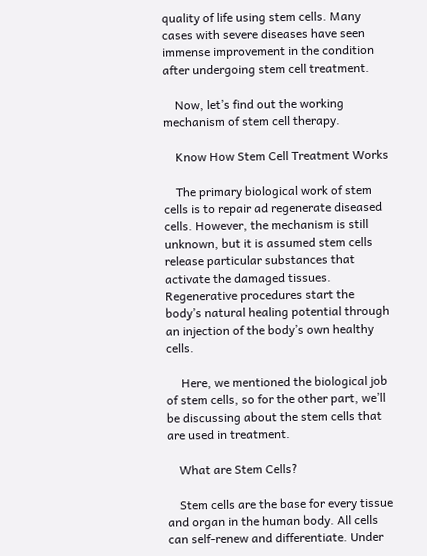quality of life using stem cells. Many cases with severe diseases have seen immense improvement in the condition after undergoing stem cell treatment.

    Now, let’s find out the working mechanism of stem cell therapy.

    Know How Stem Cell Treatment Works

    The primary biological work of stem cells is to repair ad regenerate diseased cells. However, the mechanism is still unknown, but it is assumed stem cells release particular substances that activate the damaged tissues. Regenerative procedures start the body’s natural healing potential through an injection of the body’s own healthy cells.

     Here, we mentioned the biological job of stem cells, so for the other part, we’ll be discussing about the stem cells that are used in treatment.

    What are Stem Cells?

    Stem cells are the base for every tissue and organ in the human body. All cells can self-renew and differentiate. Under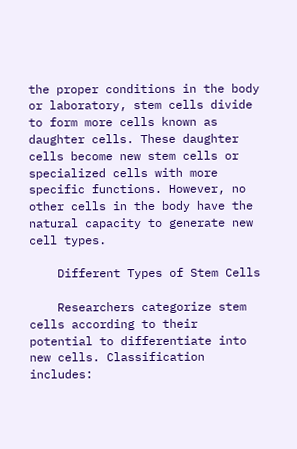the proper conditions in the body or laboratory, stem cells divide to form more cells known as daughter cells. These daughter cells become new stem cells or specialized cells with more specific functions. However, no other cells in the body have the natural capacity to generate new cell types.

    Different Types of Stem Cells

    Researchers categorize stem cells according to their potential to differentiate into new cells. Classification includes: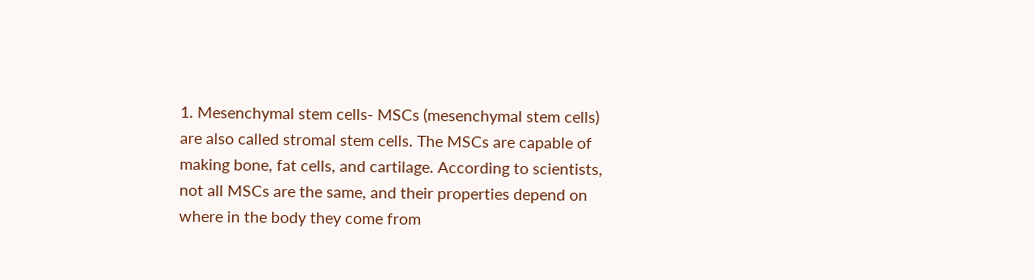1. Mesenchymal stem cells- MSCs (mesenchymal stem cells) are also called stromal stem cells. The MSCs are capable of making bone, fat cells, and cartilage. According to scientists, not all MSCs are the same, and their properties depend on where in the body they come from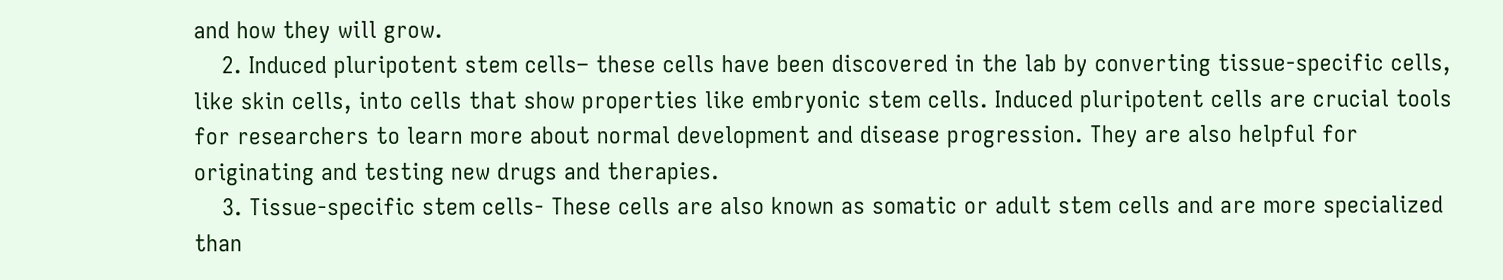and how they will grow.
    2. Induced pluripotent stem cells– these cells have been discovered in the lab by converting tissue-specific cells, like skin cells, into cells that show properties like embryonic stem cells. Induced pluripotent cells are crucial tools for researchers to learn more about normal development and disease progression. They are also helpful for originating and testing new drugs and therapies.
    3. Tissue-specific stem cells- These cells are also known as somatic or adult stem cells and are more specialized than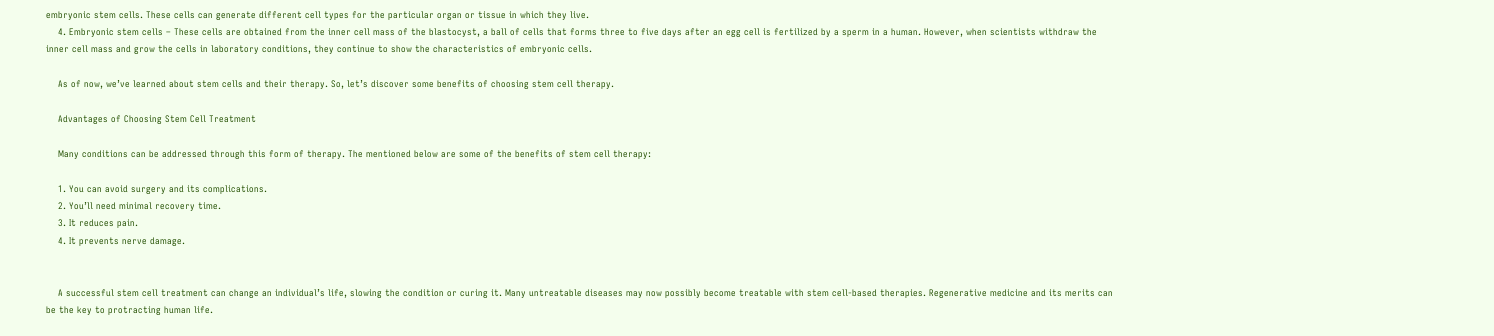embryonic stem cells. These cells can generate different cell types for the particular organ or tissue in which they live.
    4. Embryonic stem cells – These cells are obtained from the inner cell mass of the blastocyst, a ball of cells that forms three to five days after an egg cell is fertilized by a sperm in a human. However, when scientists withdraw the inner cell mass and grow the cells in laboratory conditions, they continue to show the characteristics of embryonic cells.

    As of now, we’ve learned about stem cells and their therapy. So, let’s discover some benefits of choosing stem cell therapy.

    Advantages of Choosing Stem Cell Treatment

    Many conditions can be addressed through this form of therapy. The mentioned below are some of the benefits of stem cell therapy:

    1. You can avoid surgery and its complications.
    2. You’ll need minimal recovery time.
    3. It reduces pain.
    4. It prevents nerve damage.


    A successful stem cell treatment can change an individual’s life, slowing the condition or curing it. Many untreatable diseases may now possibly become treatable with stem cell-based therapies. Regenerative medicine and its merits can be the key to protracting human life.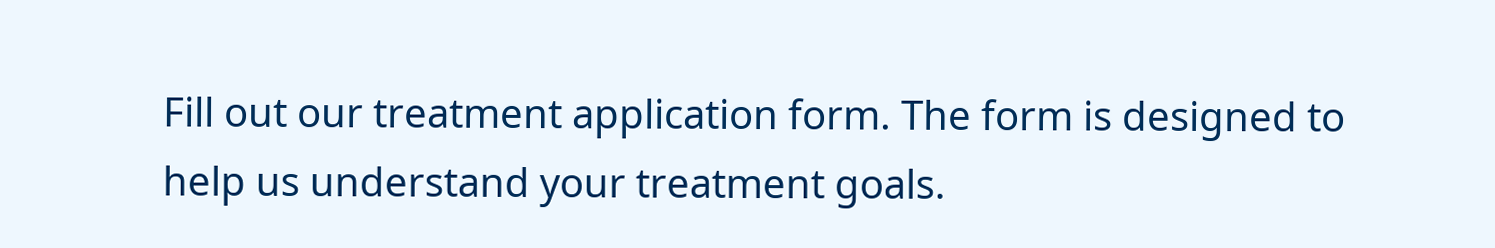Fill out our treatment application form. The form is designed to help us understand your treatment goals.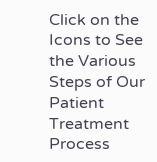Click on the Icons to See the Various Steps of Our Patient Treatment Process